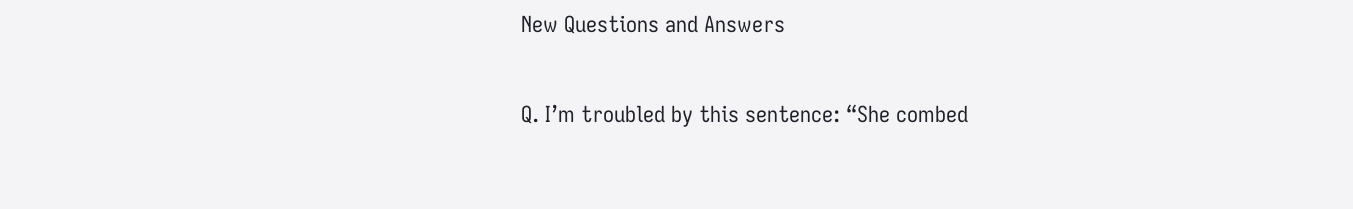New Questions and Answers

Q. I’m troubled by this sentence: “She combed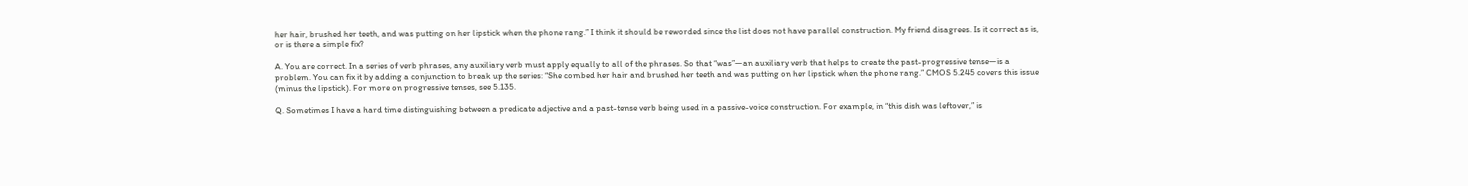her hair, brushed her teeth, and was putting on her lipstick when the phone rang.” I think it should be reworded since the list does not have parallel construction. My friend disagrees. Is it correct as is, or is there a simple fix?

A. You are correct. In a series of verb phrases, any auxiliary verb must apply equally to all of the phrases. So that “was”—an auxiliary verb that helps to create the past-progressive tense—is a problem. You can fix it by adding a conjunction to break up the series: “She combed her hair and brushed her teeth and was putting on her lipstick when the phone rang.” CMOS 5.245 covers this issue (minus the lipstick). For more on progressive tenses, see 5.135.

Q. Sometimes I have a hard time distinguishing between a predicate adjective and a past-tense verb being used in a passive-voice construction. For example, in “this dish was leftover,” is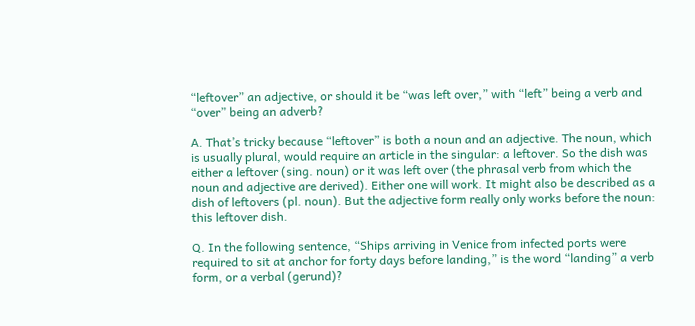“leftover” an adjective, or should it be “was left over,” with “left” being a verb and “over” being an adverb?

A. That’s tricky because “leftover” is both a noun and an adjective. The noun, which is usually plural, would require an article in the singular: a leftover. So the dish was either a leftover (sing. noun) or it was left over (the phrasal verb from which the noun and adjective are derived). Either one will work. It might also be described as a dish of leftovers (pl. noun). But the adjective form really only works before the noun: this leftover dish.

Q. In the following sentence, “Ships arriving in Venice from infected ports were required to sit at anchor for forty days before landing,” is the word “landing” a verb form, or a verbal (gerund)?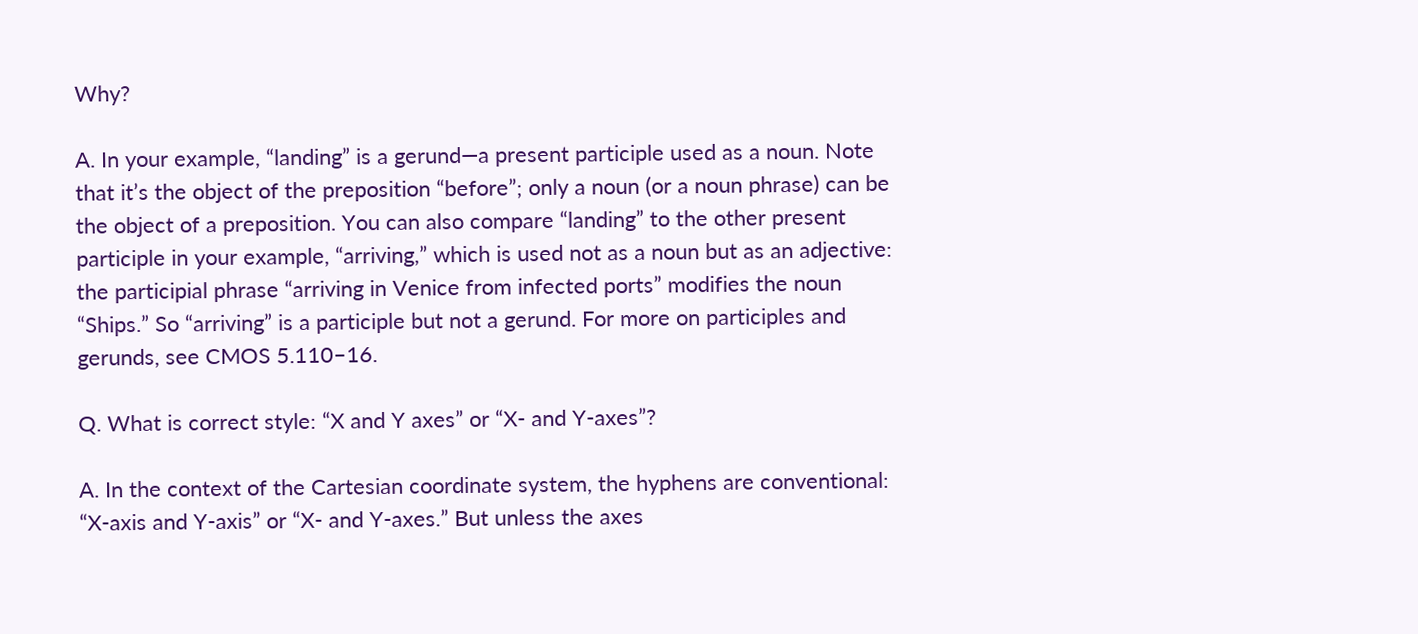Why?

A. In your example, “landing” is a gerund—a present participle used as a noun. Note that it’s the object of the preposition “before”; only a noun (or a noun phrase) can be the object of a preposition. You can also compare “landing” to the other present participle in your example, “arriving,” which is used not as a noun but as an adjective: the participial phrase “arriving in Venice from infected ports” modifies the noun “Ships.” So “arriving” is a participle but not a gerund. For more on participles and gerunds, see CMOS 5.110–16.

Q. What is correct style: “X and Y axes” or “X- and Y-axes”?

A. In the context of the Cartesian coordinate system, the hyphens are conventional: “X-axis and Y-axis” or “X- and Y-axes.” But unless the axes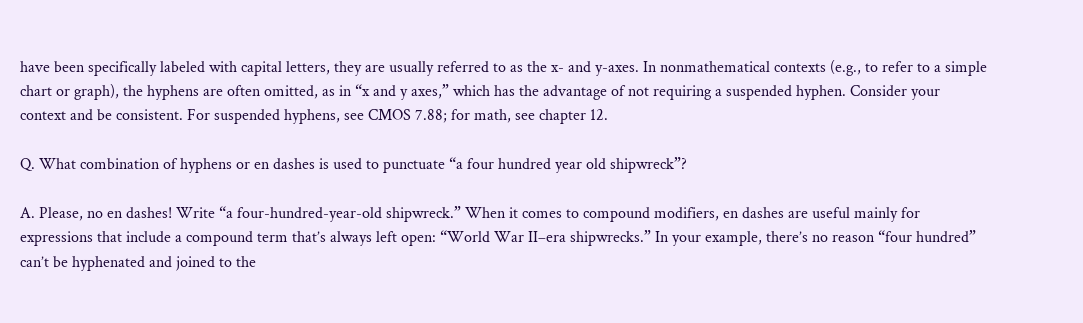have been specifically labeled with capital letters, they are usually referred to as the x- and y-axes. In nonmathematical contexts (e.g., to refer to a simple chart or graph), the hyphens are often omitted, as in “x and y axes,” which has the advantage of not requiring a suspended hyphen. Consider your context and be consistent. For suspended hyphens, see CMOS 7.88; for math, see chapter 12.

Q. What combination of hyphens or en dashes is used to punctuate “a four hundred year old shipwreck”?

A. Please, no en dashes! Write “a four-hundred-year-old shipwreck.” When it comes to compound modifiers, en dashes are useful mainly for expressions that include a compound term that’s always left open: “World War II–era shipwrecks.” In your example, there’s no reason “four hundred” can’t be hyphenated and joined to the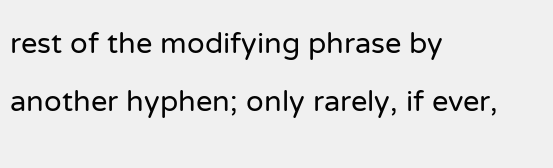rest of the modifying phrase by another hyphen; only rarely, if ever,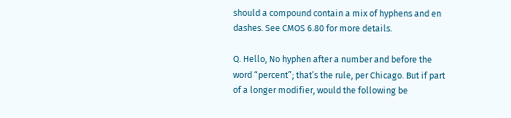should a compound contain a mix of hyphens and en dashes. See CMOS 6.80 for more details.

Q. Hello, No hyphen after a number and before the word “percent”; that’s the rule, per Chicago. But if part of a longer modifier, would the following be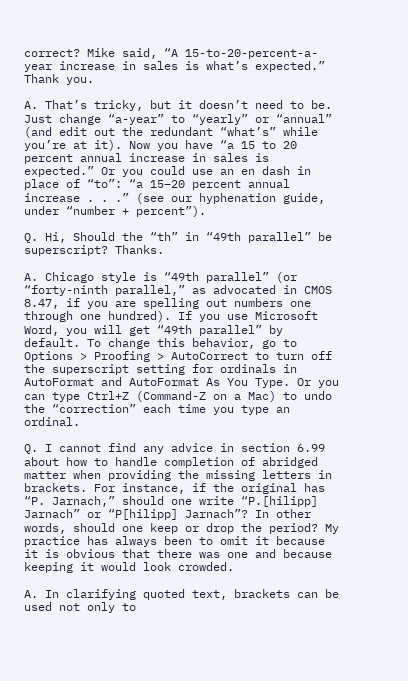correct? Mike said, “A 15-to-20-percent-a-year increase in sales is what’s expected.” Thank you.

A. That’s tricky, but it doesn’t need to be. Just change “a-year” to “yearly” or “annual” (and edit out the redundant “what’s” while you’re at it). Now you have “a 15 to 20 percent annual increase in sales is expected.” Or you could use an en dash in place of “to”: “a 15–20 percent annual increase . . .” (see our hyphenation guide, under “number + percent”).

Q. Hi, Should the “th” in “49th parallel” be superscript? Thanks.

A. Chicago style is “49th parallel” (or “forty-ninth parallel,” as advocated in CMOS 8.47, if you are spelling out numbers one through one hundred). If you use Microsoft Word, you will get “49th parallel” by default. To change this behavior, go to Options > Proofing > AutoCorrect to turn off the superscript setting for ordinals in AutoFormat and AutoFormat As You Type. Or you can type Ctrl+Z (Command-Z on a Mac) to undo the “correction” each time you type an ordinal.

Q. I cannot find any advice in section 6.99 about how to handle completion of abridged matter when providing the missing letters in brackets. For instance, if the original has “P. Jarnach,” should one write “P.[hilipp] Jarnach” or “P[hilipp] Jarnach”? In other words, should one keep or drop the period? My practice has always been to omit it because it is obvious that there was one and because keeping it would look crowded.

A. In clarifying quoted text, brackets can be used not only to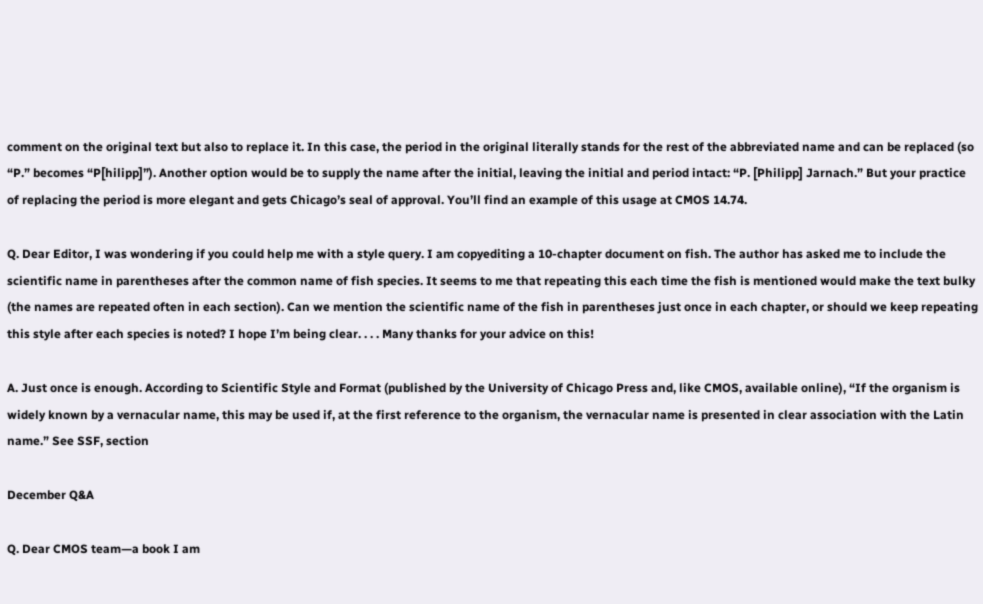comment on the original text but also to replace it. In this case, the period in the original literally stands for the rest of the abbreviated name and can be replaced (so “P.” becomes “P[hilipp]”). Another option would be to supply the name after the initial, leaving the initial and period intact: “P. [Philipp] Jarnach.” But your practice of replacing the period is more elegant and gets Chicago’s seal of approval. You’ll find an example of this usage at CMOS 14.74.

Q. Dear Editor, I was wondering if you could help me with a style query. I am copyediting a 10-chapter document on fish. The author has asked me to include the scientific name in parentheses after the common name of fish species. It seems to me that repeating this each time the fish is mentioned would make the text bulky (the names are repeated often in each section). Can we mention the scientific name of the fish in parentheses just once in each chapter, or should we keep repeating this style after each species is noted? I hope I’m being clear. . . . Many thanks for your advice on this!

A. Just once is enough. According to Scientific Style and Format (published by the University of Chicago Press and, like CMOS, available online), “If the organism is widely known by a vernacular name, this may be used if, at the first reference to the organism, the vernacular name is presented in clear association with the Latin name.” See SSF, section

December Q&A

Q. Dear CMOS team—a book I am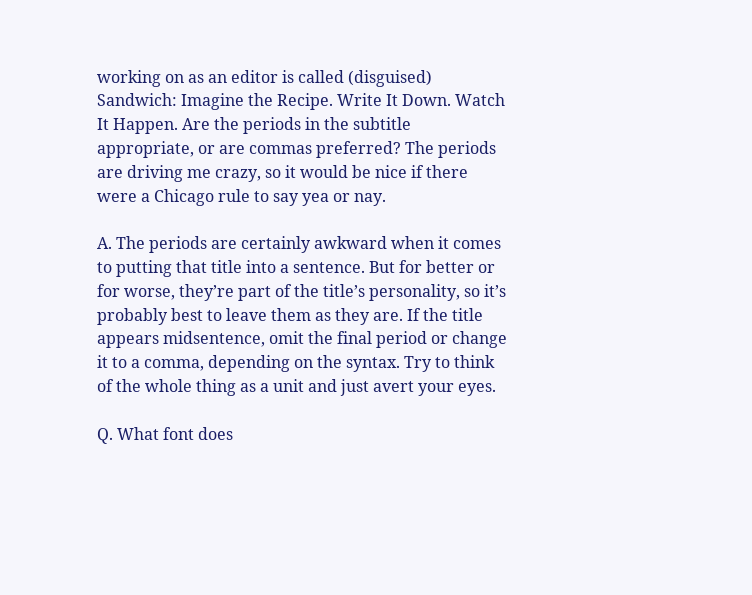working on as an editor is called (disguised) Sandwich: Imagine the Recipe. Write It Down. Watch It Happen. Are the periods in the subtitle appropriate, or are commas preferred? The periods are driving me crazy, so it would be nice if there were a Chicago rule to say yea or nay.

A. The periods are certainly awkward when it comes to putting that title into a sentence. But for better or for worse, they’re part of the title’s personality, so it’s probably best to leave them as they are. If the title appears midsentence, omit the final period or change it to a comma, depending on the syntax. Try to think of the whole thing as a unit and just avert your eyes.

Q. What font does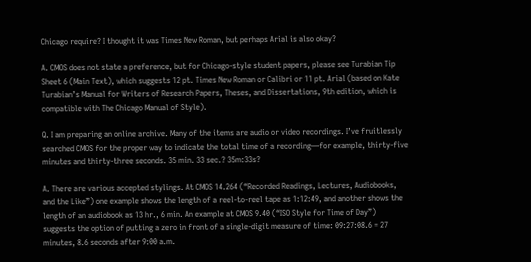Chicago require? I thought it was Times New Roman, but perhaps Arial is also okay?

A. CMOS does not state a preference, but for Chicago-style student papers, please see Turabian Tip Sheet 6 (Main Text), which suggests 12 pt. Times New Roman or Calibri or 11 pt. Arial (based on Kate Turabian’s Manual for Writers of Research Papers, Theses, and Dissertations, 9th edition, which is compatible with The Chicago Manual of Style).

Q. I am preparing an online archive. Many of the items are audio or video recordings. I’ve fruitlessly searched CMOS for the proper way to indicate the total time of a recording—for example, thirty-five minutes and thirty-three seconds. 35 min. 33 sec.? 35m:33s?

A. There are various accepted stylings. At CMOS 14.264 (“Recorded Readings, Lectures, Audiobooks, and the Like”) one example shows the length of a reel-to-reel tape as 1:12:49, and another shows the length of an audiobook as 13 hr., 6 min. An example at CMOS 9.40 (“ISO Style for Time of Day”) suggests the option of putting a zero in front of a single-digit measure of time: 09:27:08.6 = 27 minutes, 8.6 seconds after 9:00 a.m.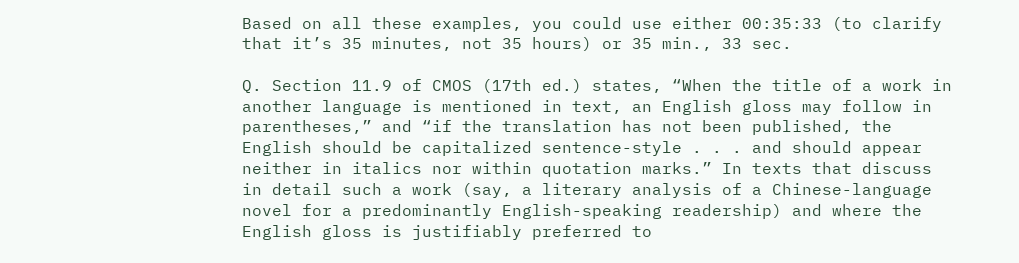Based on all these examples, you could use either 00:35:33 (to clarify that it’s 35 minutes, not 35 hours) or 35 min., 33 sec.

Q. Section 11.9 of CMOS (17th ed.) states, “When the title of a work in another language is mentioned in text, an English gloss may follow in parentheses,” and “if the translation has not been published, the English should be capitalized sentence-style . . . and should appear neither in italics nor within quotation marks.” In texts that discuss in detail such a work (say, a literary analysis of a Chinese-language novel for a predominantly English-speaking readership) and where the English gloss is justifiably preferred to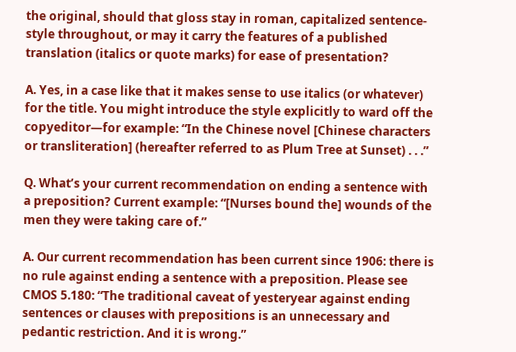the original, should that gloss stay in roman, capitalized sentence-style throughout, or may it carry the features of a published translation (italics or quote marks) for ease of presentation?

A. Yes, in a case like that it makes sense to use italics (or whatever) for the title. You might introduce the style explicitly to ward off the copyeditor—for example: “In the Chinese novel [Chinese characters or transliteration] (hereafter referred to as Plum Tree at Sunset) . . .”

Q. What’s your current recommendation on ending a sentence with a preposition? Current example: “[Nurses bound the] wounds of the men they were taking care of.”

A. Our current recommendation has been current since 1906: there is no rule against ending a sentence with a preposition. Please see CMOS 5.180: “The traditional caveat of yesteryear against ending sentences or clauses with prepositions is an unnecessary and pedantic restriction. And it is wrong.”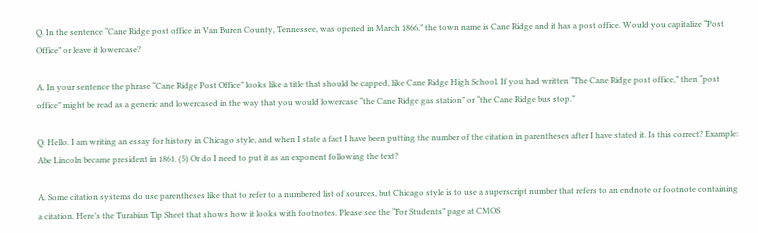Q. In the sentence “Cane Ridge post office in Van Buren County, Tennessee, was opened in March 1866,” the town name is Cane Ridge and it has a post office. Would you capitalize “Post Office” or leave it lowercase?

A. In your sentence the phrase “Cane Ridge Post Office” looks like a title that should be capped, like Cane Ridge High School. If you had written “The Cane Ridge post office,” then “post office” might be read as a generic and lowercased in the way that you would lowercase “the Cane Ridge gas station” or “the Cane Ridge bus stop.”

Q. Hello. I am writing an essay for history in Chicago style, and when I state a fact I have been putting the number of the citation in parentheses after I have stated it. Is this correct? Example: Abe Lincoln became president in 1861. (5) Or do I need to put it as an exponent following the text?

A. Some citation systems do use parentheses like that to refer to a numbered list of sources, but Chicago style is to use a superscript number that refers to an endnote or footnote containing a citation. Here’s the Turabian Tip Sheet that shows how it looks with footnotes. Please see the “For Students” page at CMOS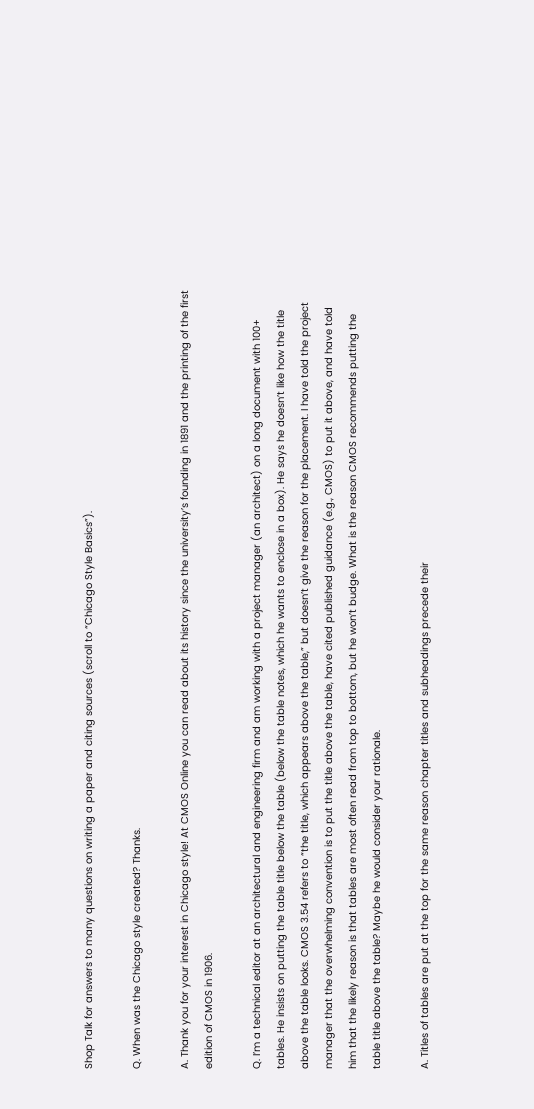Shop Talk for answers to many questions on writing a paper and citing sources (scroll to “Chicago Style Basics”).

Q. When was the Chicago style created? Thanks.

A. Thank you for your interest in Chicago style! At CMOS Online you can read about its history since the university’s founding in 1891 and the printing of the first edition of CMOS in 1906.

Q. I’m a technical editor at an architectural and engineering firm and am working with a project manager (an architect) on a long document with 100+ tables. He insists on putting the table title below the table (below the table notes, which he wants to enclose in a box). He says he doesn’t like how the title above the table looks. CMOS 3.54 refers to “the title, which appears above the table,” but doesn’t give the reason for the placement. I have told the project manager that the overwhelming convention is to put the title above the table, have cited published guidance (e.g., CMOS) to put it above, and have told him that the likely reason is that tables are most often read from top to bottom, but he won’t budge. What is the reason CMOS recommends putting the table title above the table? Maybe he would consider your rationale.

A. Titles of tables are put at the top for the same reason chapter titles and subheadings precede their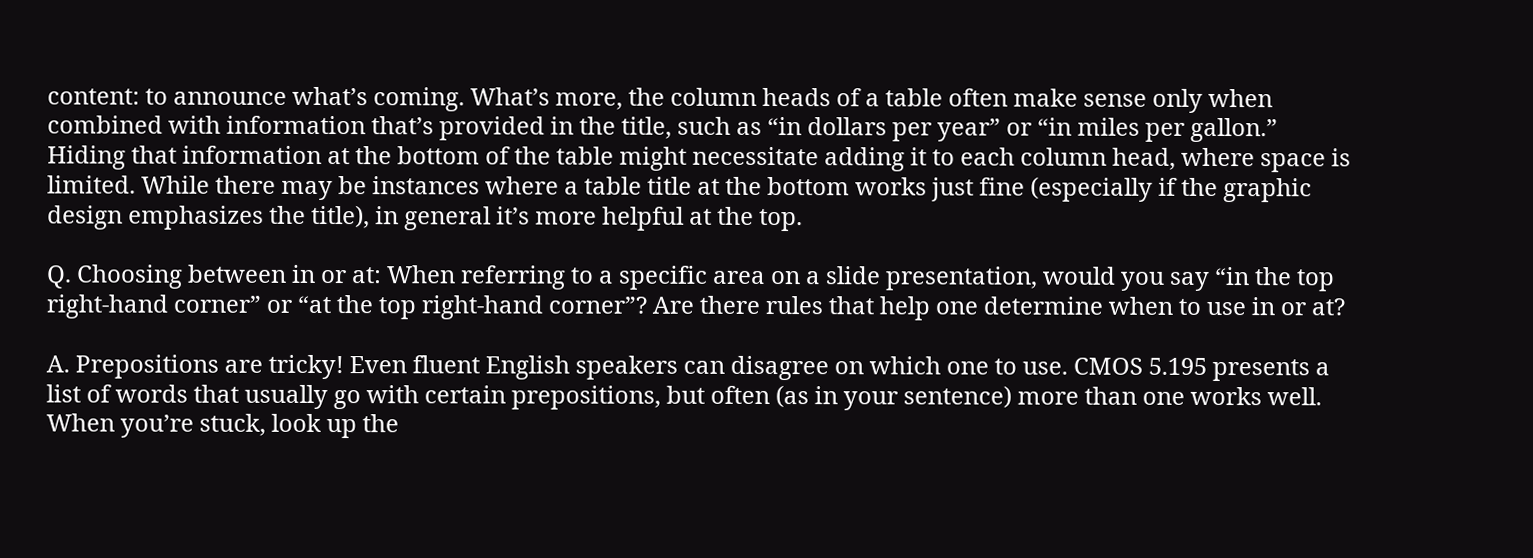content: to announce what’s coming. What’s more, the column heads of a table often make sense only when combined with information that’s provided in the title, such as “in dollars per year” or “in miles per gallon.” Hiding that information at the bottom of the table might necessitate adding it to each column head, where space is limited. While there may be instances where a table title at the bottom works just fine (especially if the graphic design emphasizes the title), in general it’s more helpful at the top.

Q. Choosing between in or at: When referring to a specific area on a slide presentation, would you say “in the top right-hand corner” or “at the top right-hand corner”? Are there rules that help one determine when to use in or at?

A. Prepositions are tricky! Even fluent English speakers can disagree on which one to use. CMOS 5.195 presents a list of words that usually go with certain prepositions, but often (as in your sentence) more than one works well. When you’re stuck, look up the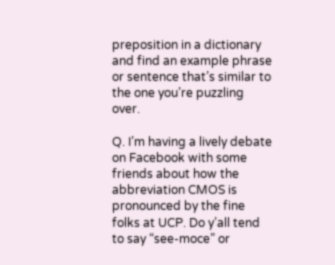preposition in a dictionary and find an example phrase or sentence that’s similar to the one you’re puzzling over.

Q. I’m having a lively debate on Facebook with some friends about how the abbreviation CMOS is pronounced by the fine folks at UCP. Do y’all tend to say “see-moce” or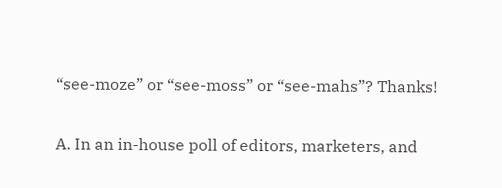“see-moze” or “see-moss” or “see-mahs”? Thanks!

A. In an in-house poll of editors, marketers, and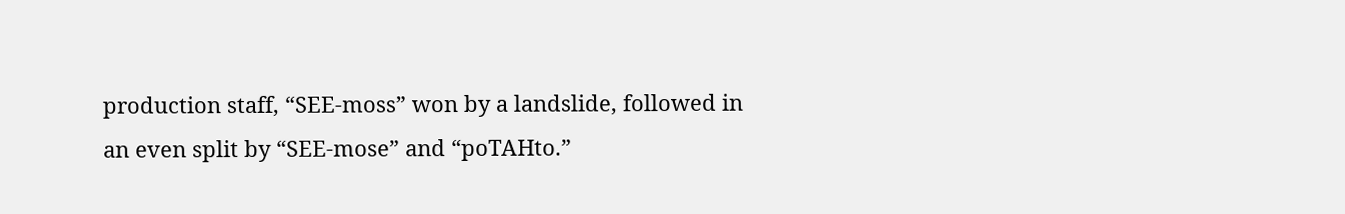production staff, “SEE-moss” won by a landslide, followed in an even split by “SEE-mose” and “poTAHto.”